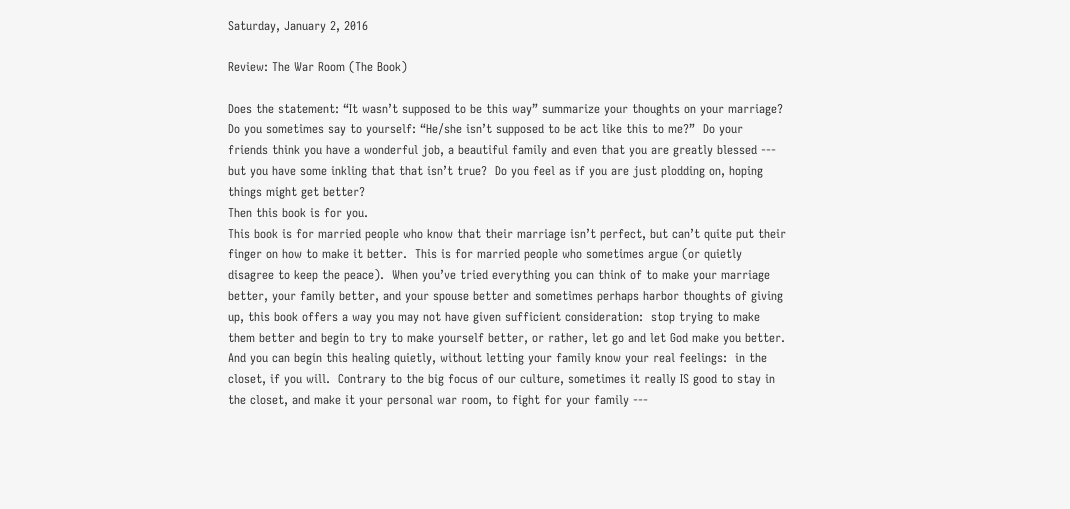Saturday, January 2, 2016

Review: The War Room (The Book)

Does the statement: “It wasn’t supposed to be this way” summarize your thoughts on your marriage?  Do you sometimes say to yourself: “He/she isn’t supposed to be act like this to me?”  Do your friends think you have a wonderful job, a beautiful family and even that you are greatly blessed --- but you have some inkling that that isn’t true?  Do you feel as if you are just plodding on, hoping things might get better?
Then this book is for you.
This book is for married people who know that their marriage isn’t perfect, but can’t quite put their finger on how to make it better.  This is for married people who sometimes argue (or quietly disagree to keep the peace).  When you’ve tried everything you can think of to make your marriage better, your family better, and your spouse better and sometimes perhaps harbor thoughts of giving up, this book offers a way you may not have given sufficient consideration:  stop trying to make them better and begin to try to make yourself better, or rather, let go and let God make you better.  And you can begin this healing quietly, without letting your family know your real feelings:  in the closet, if you will.  Contrary to the big focus of our culture, sometimes it really IS good to stay in the closet, and make it your personal war room, to fight for your family ---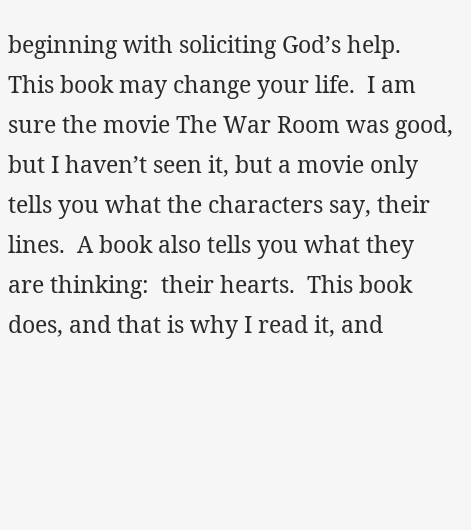beginning with soliciting God’s help.
This book may change your life.  I am sure the movie The War Room was good, but I haven’t seen it, but a movie only tells you what the characters say, their lines.  A book also tells you what they are thinking:  their hearts.  This book does, and that is why I read it, and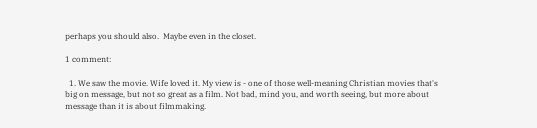perhaps you should also.  Maybe even in the closet.

1 comment:

  1. We saw the movie. Wife loved it. My view is - one of those well-meaning Christian movies that's big on message, but not so great as a film. Not bad, mind you, and worth seeing, but more about message than it is about filmmaking.